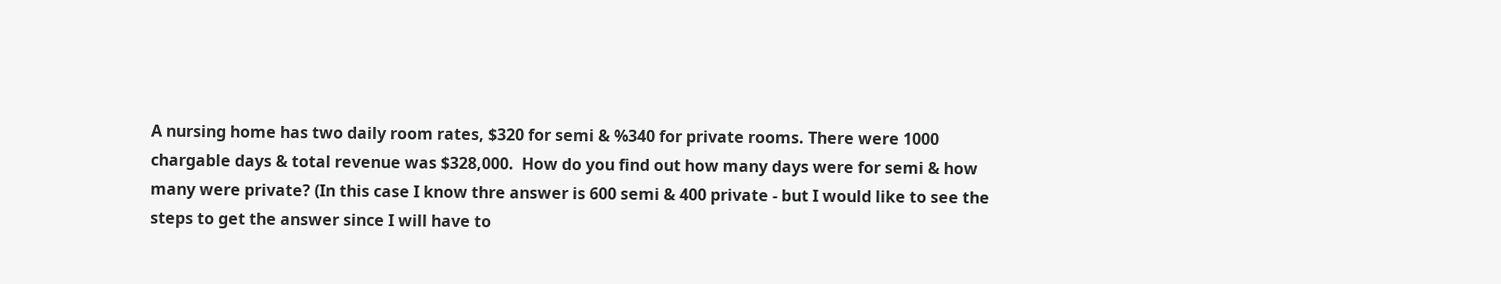A nursing home has two daily room rates, $320 for semi & %340 for private rooms. There were 1000 chargable days & total revenue was $328,000.  How do you find out how many days were for semi & how many were private? (In this case I know thre answer is 600 semi & 400 private - but I would like to see the steps to get the answer since I will have to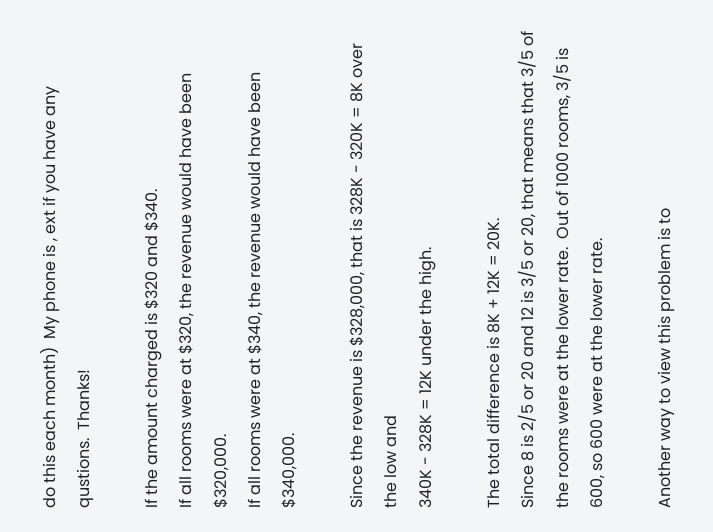do this each month)  My phone is , ext if you have any qustions.  Thanks!

If the amount charged is $320 and $340.
If all rooms were at $320, the revenue would have been $320,000.
If all rooms were at $340, the revenue would have been $340,000.

Since the revenue is $328,000, that is 328K - 320K = 8K over the low and
340K - 328K = 12K under the high.

The total difference is 8K + 12K = 20K.
Since 8 is 2/5 or 20 and 12 is 3/5 or 20, that means that 3/5 of the rooms were at the lower rate.  Out of 1000 rooms, 3/5 is 600, so 600 were at the lower rate.

Another way to view this problem is to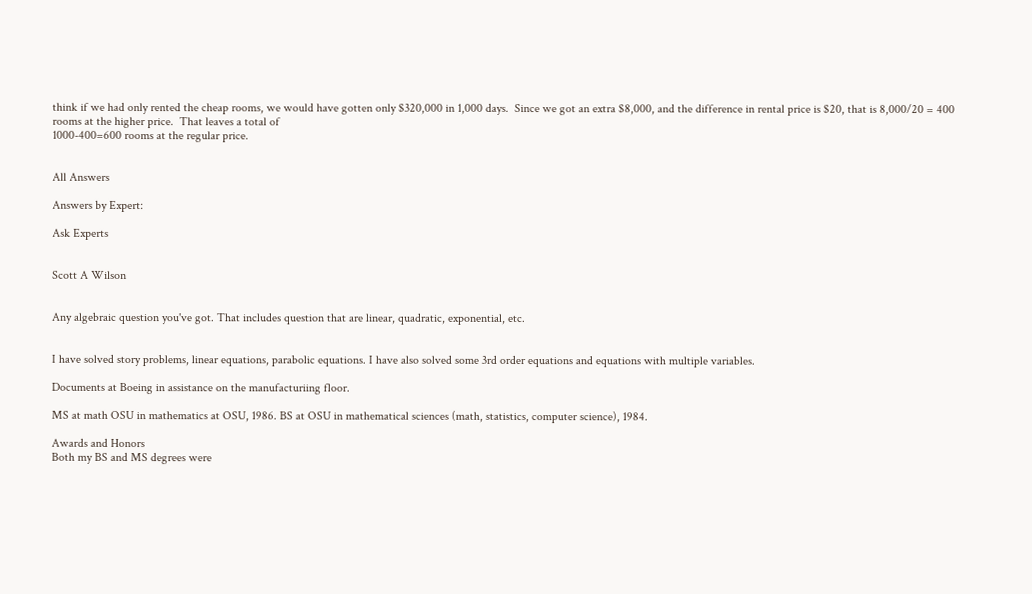think if we had only rented the cheap rooms, we would have gotten only $320,000 in 1,000 days.  Since we got an extra $8,000, and the difference in rental price is $20, that is 8,000/20 = 400 rooms at the higher price.  That leaves a total of
1000-400=600 rooms at the regular price.


All Answers

Answers by Expert:

Ask Experts


Scott A Wilson


Any algebraic question you've got. That includes question that are linear, quadratic, exponential, etc.


I have solved story problems, linear equations, parabolic equations. I have also solved some 3rd order equations and equations with multiple variables.

Documents at Boeing in assistance on the manufacturiing floor.

MS at math OSU in mathematics at OSU, 1986. BS at OSU in mathematical sciences (math, statistics, computer science), 1984.

Awards and Honors
Both my BS and MS degrees were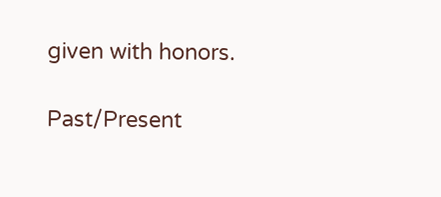given with honors.

Past/Present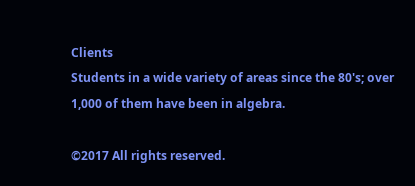Clients
Students in a wide variety of areas since the 80's; over 1,000 of them have been in algebra.

©2017 All rights reserved.